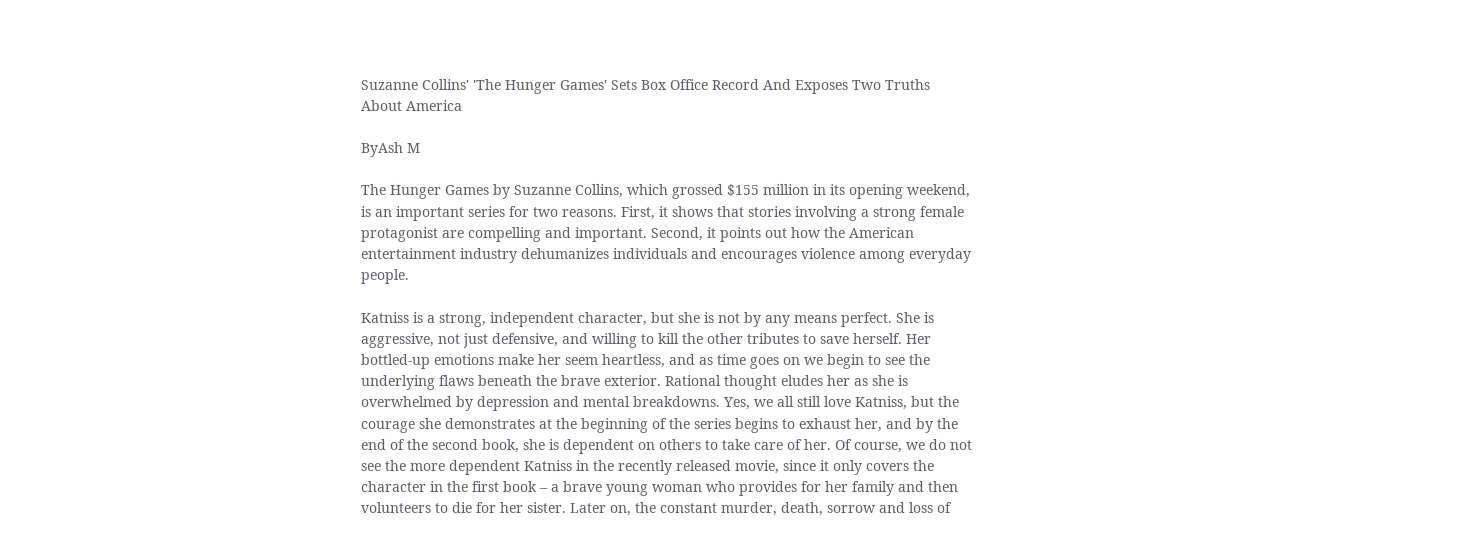Suzanne Collins' 'The Hunger Games' Sets Box Office Record And Exposes Two Truths About America

ByAsh M

The Hunger Games by Suzanne Collins, which grossed $155 million in its opening weekend, is an important series for two reasons. First, it shows that stories involving a strong female protagonist are compelling and important. Second, it points out how the American entertainment industry dehumanizes individuals and encourages violence among everyday people.

Katniss is a strong, independent character, but she is not by any means perfect. She is aggressive, not just defensive, and willing to kill the other tributes to save herself. Her bottled-up emotions make her seem heartless, and as time goes on we begin to see the underlying flaws beneath the brave exterior. Rational thought eludes her as she is overwhelmed by depression and mental breakdowns. Yes, we all still love Katniss, but the courage she demonstrates at the beginning of the series begins to exhaust her, and by the end of the second book, she is dependent on others to take care of her. Of course, we do not see the more dependent Katniss in the recently released movie, since it only covers the character in the first book – a brave young woman who provides for her family and then volunteers to die for her sister. Later on, the constant murder, death, sorrow and loss of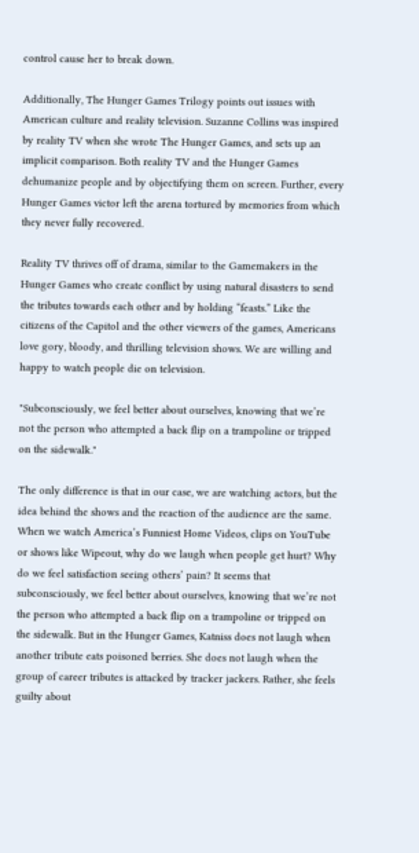control cause her to break down.

Additionally, The Hunger Games Trilogy points out issues with American culture and reality television. Suzanne Collins was inspired by reality TV when she wrote The Hunger Games, and sets up an implicit comparison. Both reality TV and the Hunger Games dehumanize people and by objectifying them on screen. Further, every Hunger Games victor left the arena tortured by memories from which they never fully recovered.

Reality TV thrives off of drama, similar to the Gamemakers in the Hunger Games who create conflict by using natural disasters to send the tributes towards each other and by holding “feasts.” Like the citizens of the Capitol and the other viewers of the games, Americans love gory, bloody, and thrilling television shows. We are willing and happy to watch people die on television.

"Subconsciously, we feel better about ourselves, knowing that we’re not the person who attempted a back flip on a trampoline or tripped on the sidewalk."

The only difference is that in our case, we are watching actors, but the idea behind the shows and the reaction of the audience are the same. When we watch America’s Funniest Home Videos, clips on YouTube or shows like Wipeout, why do we laugh when people get hurt? Why do we feel satisfaction seeing others’ pain? It seems that subconsciously, we feel better about ourselves, knowing that we’re not the person who attempted a back flip on a trampoline or tripped on the sidewalk. But in the Hunger Games, Katniss does not laugh when another tribute eats poisoned berries. She does not laugh when the group of career tributes is attacked by tracker jackers. Rather, she feels guilty about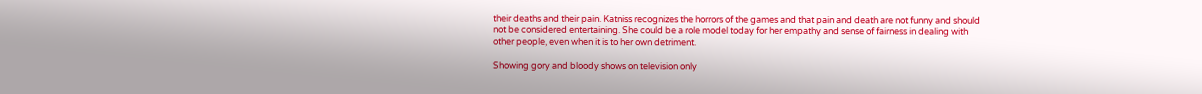their deaths and their pain. Katniss recognizes the horrors of the games and that pain and death are not funny and should not be considered entertaining. She could be a role model today for her empathy and sense of fairness in dealing with other people, even when it is to her own detriment.

Showing gory and bloody shows on television only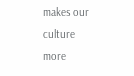makes our culture more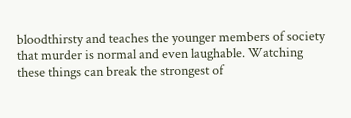bloodthirsty and teaches the younger members of society that murder is normal and even laughable. Watching these things can break the strongest of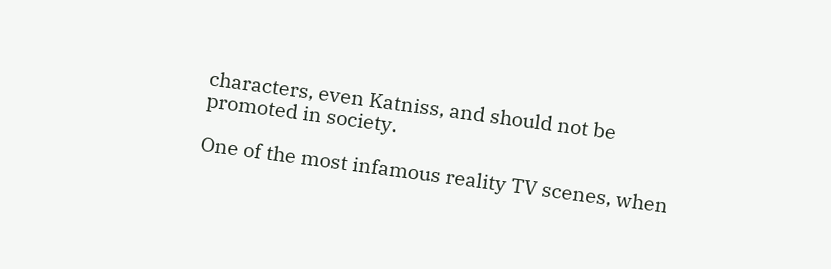characters, even Katniss, and should not be promoted in society.

One of the most infamous reality TV scenes, when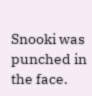Snooki was punched in the face.